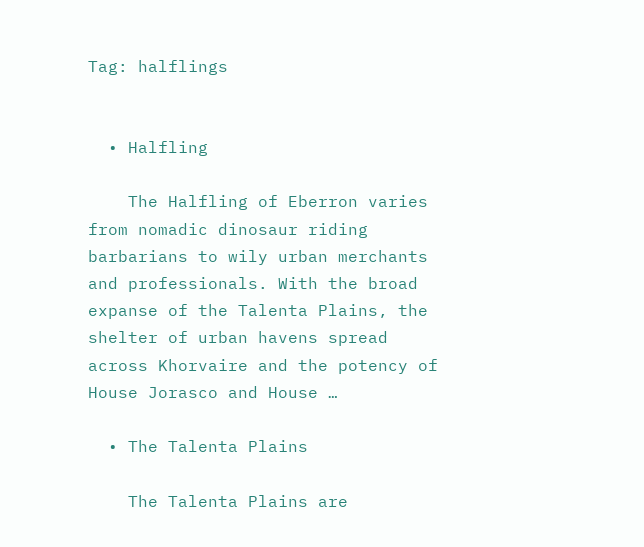Tag: halflings


  • Halfling

    The Halfling of Eberron varies from nomadic dinosaur riding barbarians to wily urban merchants and professionals. With the broad expanse of the Talenta Plains, the shelter of urban havens spread across Khorvaire and the potency of House Jorasco and House …

  • The Talenta Plains

    The Talenta Plains are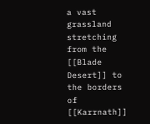a vast grassland stretching from the [[Blade Desert]] to the borders of [[Karrnath]]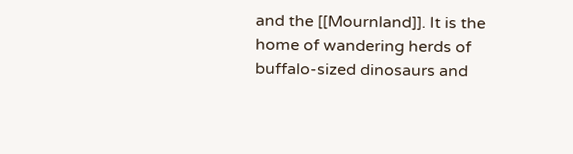and the [[Mournland]]. It is the home of wandering herds of buffalo-sized dinosaurs and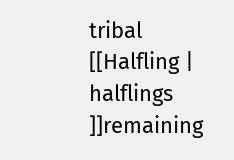tribal [[Halfling | halflings ]]remaining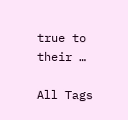true to their …

All Tags